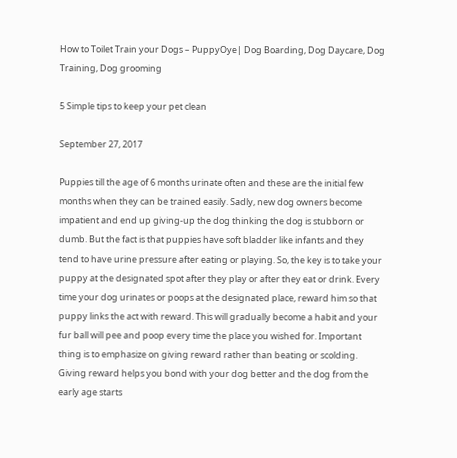How to Toilet Train your Dogs – PuppyOye| Dog Boarding, Dog Daycare, Dog Training, Dog grooming

5 Simple tips to keep your pet clean

September 27, 2017

Puppies till the age of 6 months urinate often and these are the initial few months when they can be trained easily. Sadly, new dog owners become impatient and end up giving-up the dog thinking the dog is stubborn or dumb. But the fact is that puppies have soft bladder like infants and they tend to have urine pressure after eating or playing. So, the key is to take your puppy at the designated spot after they play or after they eat or drink. Every time your dog urinates or poops at the designated place, reward him so that puppy links the act with reward. This will gradually become a habit and your fur ball will pee and poop every time the place you wished for. Important thing is to emphasize on giving reward rather than beating or scolding. Giving reward helps you bond with your dog better and the dog from the early age starts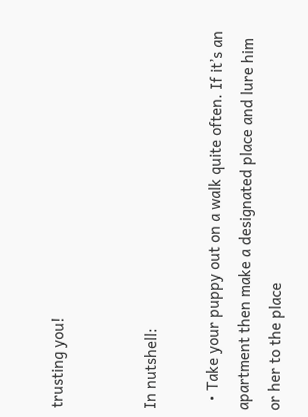trusting you!


In nutshell:

  • Take your puppy out on a walk quite often. If it’s an apartment then make a designated place and lure him or her to the place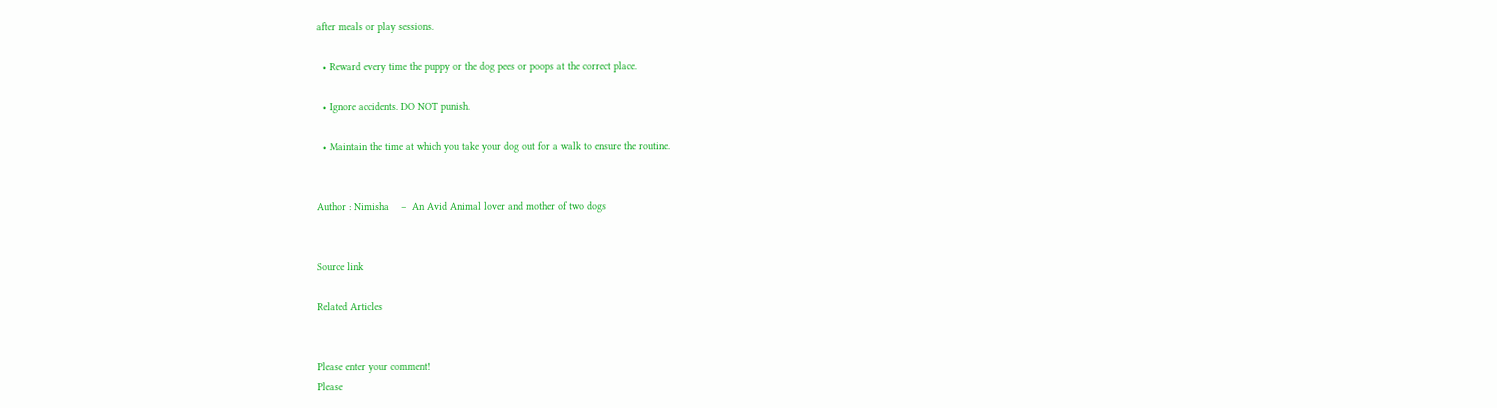after meals or play sessions.

  • Reward every time the puppy or the dog pees or poops at the correct place.

  • Ignore accidents. DO NOT punish.

  • Maintain the time at which you take your dog out for a walk to ensure the routine.


Author : Nimisha    –  An Avid Animal lover and mother of two dogs


Source link

Related Articles


Please enter your comment!
Please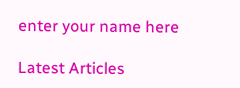enter your name here

Latest Articles